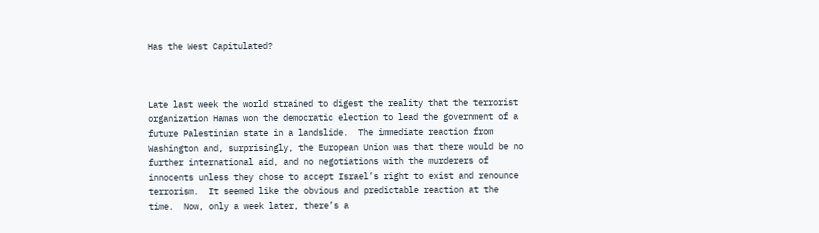Has the West Capitulated?



Late last week the world strained to digest the reality that the terrorist organization Hamas won the democratic election to lead the government of a future Palestinian state in a landslide.  The immediate reaction from Washington and, surprisingly, the European Union was that there would be no further international aid, and no negotiations with the murderers of innocents unless they chose to accept Israel’s right to exist and renounce terrorism.  It seemed like the obvious and predictable reaction at the time.  Now, only a week later, there’s a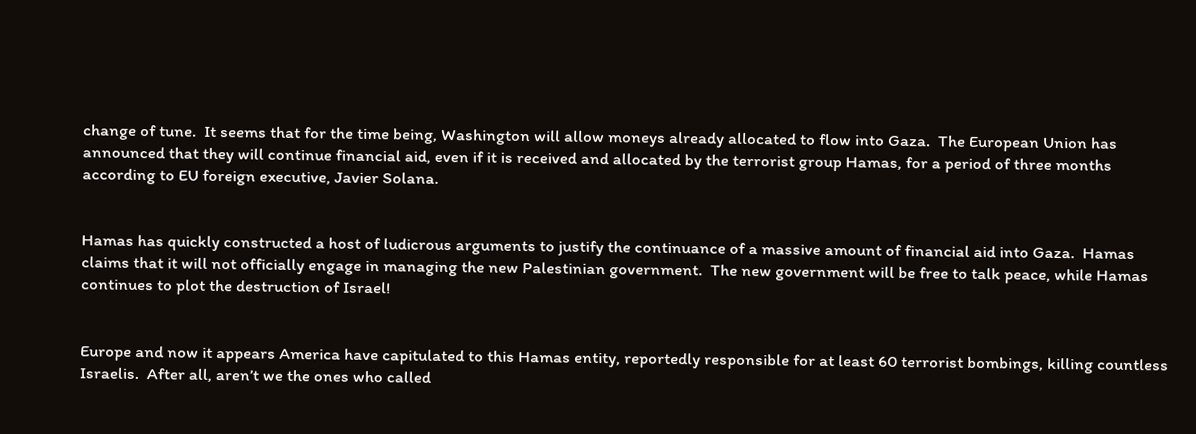change of tune.  It seems that for the time being, Washington will allow moneys already allocated to flow into Gaza.  The European Union has announced that they will continue financial aid, even if it is received and allocated by the terrorist group Hamas, for a period of three months according to EU foreign executive, Javier Solana.


Hamas has quickly constructed a host of ludicrous arguments to justify the continuance of a massive amount of financial aid into Gaza.  Hamas claims that it will not officially engage in managing the new Palestinian government.  The new government will be free to talk peace, while Hamas continues to plot the destruction of Israel!


Europe and now it appears America have capitulated to this Hamas entity, reportedly responsible for at least 60 terrorist bombings, killing countless Israelis.  After all, aren’t we the ones who called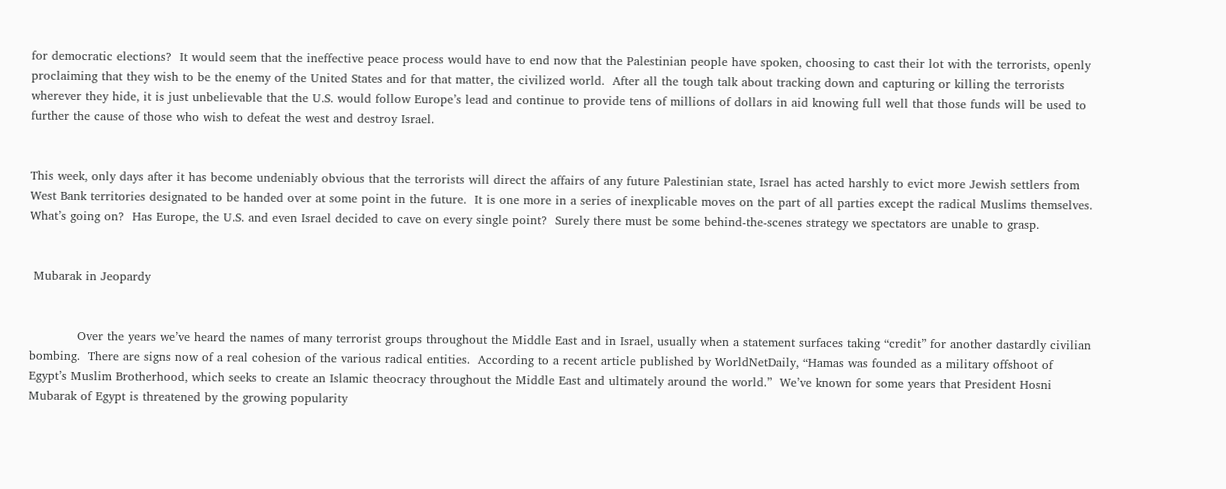for democratic elections?  It would seem that the ineffective peace process would have to end now that the Palestinian people have spoken, choosing to cast their lot with the terrorists, openly proclaiming that they wish to be the enemy of the United States and for that matter, the civilized world.  After all the tough talk about tracking down and capturing or killing the terrorists wherever they hide, it is just unbelievable that the U.S. would follow Europe’s lead and continue to provide tens of millions of dollars in aid knowing full well that those funds will be used to further the cause of those who wish to defeat the west and destroy Israel.


This week, only days after it has become undeniably obvious that the terrorists will direct the affairs of any future Palestinian state, Israel has acted harshly to evict more Jewish settlers from West Bank territories designated to be handed over at some point in the future.  It is one more in a series of inexplicable moves on the part of all parties except the radical Muslims themselves.  What’s going on?  Has Europe, the U.S. and even Israel decided to cave on every single point?  Surely there must be some behind-the-scenes strategy we spectators are unable to grasp.


 Mubarak in Jeopardy


            Over the years we’ve heard the names of many terrorist groups throughout the Middle East and in Israel, usually when a statement surfaces taking “credit” for another dastardly civilian bombing.  There are signs now of a real cohesion of the various radical entities.  According to a recent article published by WorldNetDaily, “Hamas was founded as a military offshoot of Egypt’s Muslim Brotherhood, which seeks to create an Islamic theocracy throughout the Middle East and ultimately around the world.”  We’ve known for some years that President Hosni Mubarak of Egypt is threatened by the growing popularity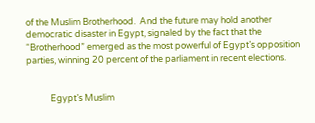of the Muslim Brotherhood.  And the future may hold another democratic disaster in Egypt, signaled by the fact that the “Brotherhood” emerged as the most powerful of Egypt’s opposition parties, winning 20 percent of the parliament in recent elections.


            Egypt’s Muslim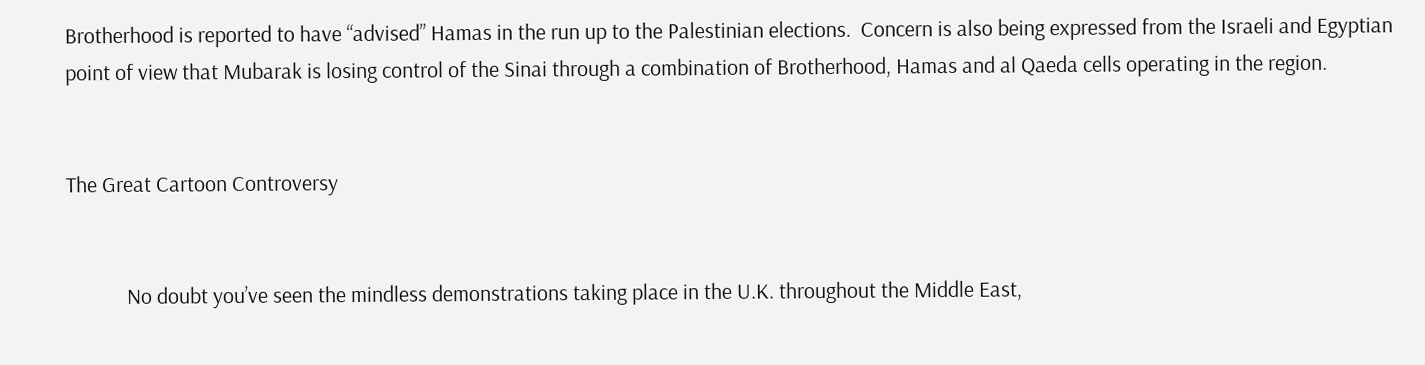Brotherhood is reported to have “advised” Hamas in the run up to the Palestinian elections.  Concern is also being expressed from the Israeli and Egyptian point of view that Mubarak is losing control of the Sinai through a combination of Brotherhood, Hamas and al Qaeda cells operating in the region.


The Great Cartoon Controversy


            No doubt you’ve seen the mindless demonstrations taking place in the U.K. throughout the Middle East,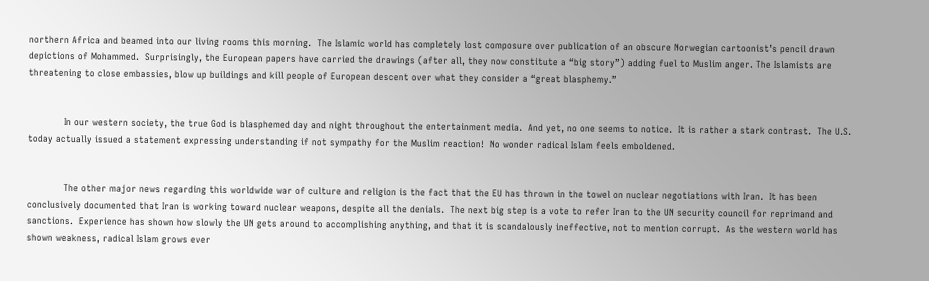northern Africa and beamed into our living rooms this morning.  The Islamic world has completely lost composure over publication of an obscure Norwegian cartoonist’s pencil drawn depictions of Mohammed.  Surprisingly, the European papers have carried the drawings (after all, they now constitute a “big story”) adding fuel to Muslim anger. The Islamists are threatening to close embassies, blow up buildings and kill people of European descent over what they consider a “great blasphemy.”


            In our western society, the true God is blasphemed day and night throughout the entertainment media.  And yet, no one seems to notice.  It is rather a stark contrast.  The U.S. today actually issued a statement expressing understanding if not sympathy for the Muslim reaction!  No wonder radical Islam feels emboldened.


            The other major news regarding this worldwide war of culture and religion is the fact that the EU has thrown in the towel on nuclear negotiations with Iran.  It has been conclusively documented that Iran is working toward nuclear weapons, despite all the denials.  The next big step is a vote to refer Iran to the UN security council for reprimand and sanctions.  Experience has shown how slowly the UN gets around to accomplishing anything, and that it is scandalously ineffective, not to mention corrupt.  As the western world has shown weakness, radical Islam grows ever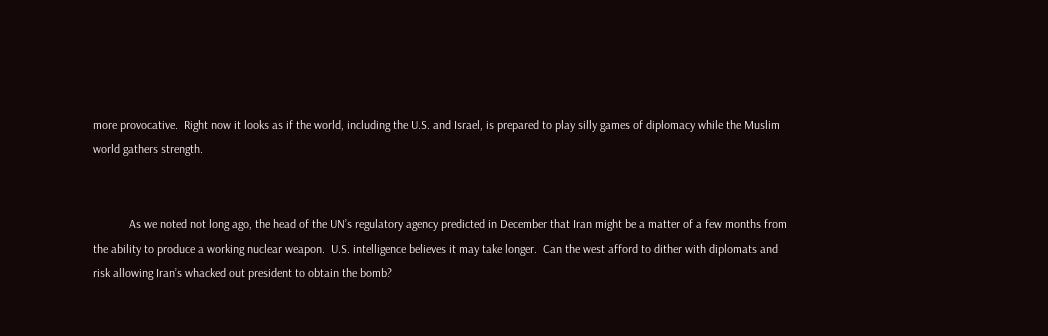more provocative.  Right now it looks as if the world, including the U.S. and Israel, is prepared to play silly games of diplomacy while the Muslim world gathers strength.


            As we noted not long ago, the head of the UN’s regulatory agency predicted in December that Iran might be a matter of a few months from the ability to produce a working nuclear weapon.  U.S. intelligence believes it may take longer.  Can the west afford to dither with diplomats and risk allowing Iran’s whacked out president to obtain the bomb?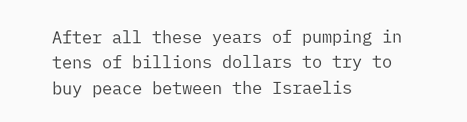After all these years of pumping in tens of billions dollars to try to buy peace between the Israelis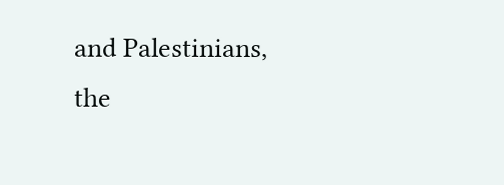and Palestinians, the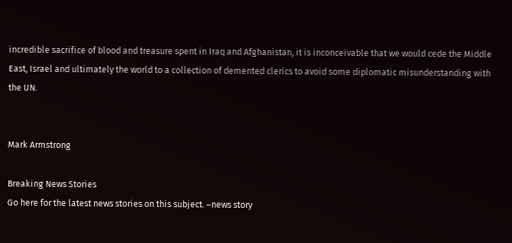incredible sacrifice of blood and treasure spent in Iraq and Afghanistan, it is inconceivable that we would cede the Middle East, Israel and ultimately the world to a collection of demented clerics to avoid some diplomatic misunderstanding with the UN.


Mark Armstrong

Breaking News Stories
Go here for the latest news stories on this subject. –news story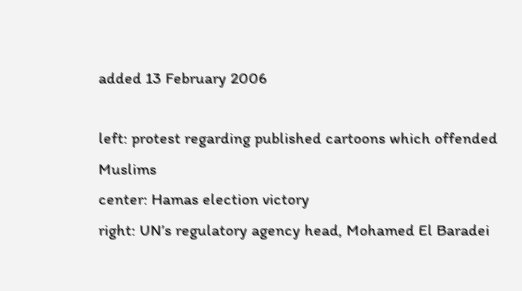added 13 February 2006

left: protest regarding published cartoons which offended Muslims
center: Hamas election victory
right: UN’s regulatory agency head, Mohamed El Baradei